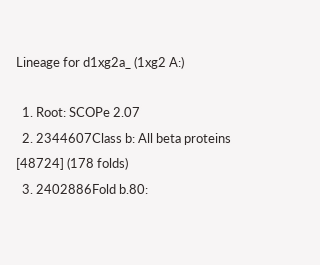Lineage for d1xg2a_ (1xg2 A:)

  1. Root: SCOPe 2.07
  2. 2344607Class b: All beta proteins [48724] (178 folds)
  3. 2402886Fold b.80: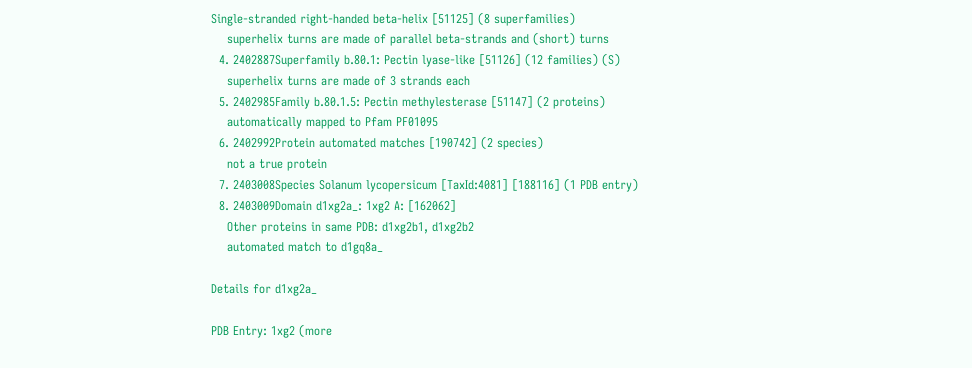Single-stranded right-handed beta-helix [51125] (8 superfamilies)
    superhelix turns are made of parallel beta-strands and (short) turns
  4. 2402887Superfamily b.80.1: Pectin lyase-like [51126] (12 families) (S)
    superhelix turns are made of 3 strands each
  5. 2402985Family b.80.1.5: Pectin methylesterase [51147] (2 proteins)
    automatically mapped to Pfam PF01095
  6. 2402992Protein automated matches [190742] (2 species)
    not a true protein
  7. 2403008Species Solanum lycopersicum [TaxId:4081] [188116] (1 PDB entry)
  8. 2403009Domain d1xg2a_: 1xg2 A: [162062]
    Other proteins in same PDB: d1xg2b1, d1xg2b2
    automated match to d1gq8a_

Details for d1xg2a_

PDB Entry: 1xg2 (more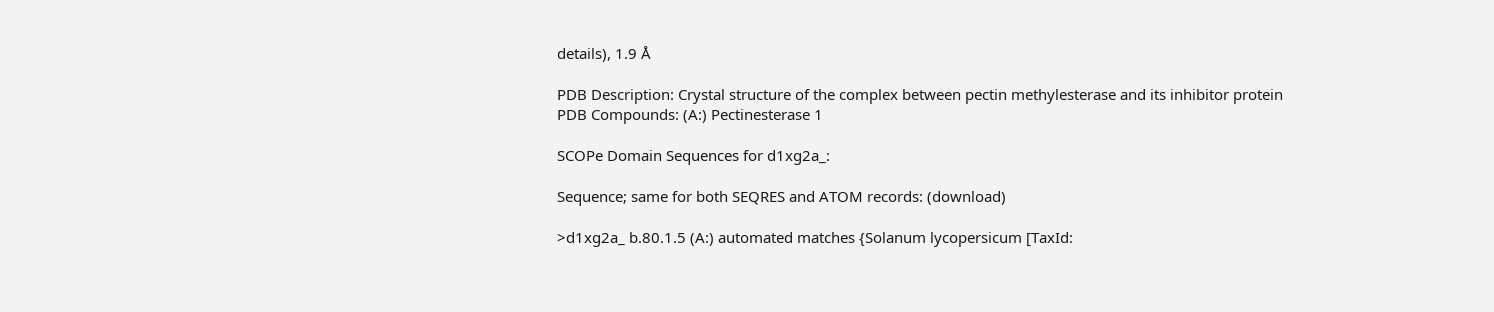details), 1.9 Å

PDB Description: Crystal structure of the complex between pectin methylesterase and its inhibitor protein
PDB Compounds: (A:) Pectinesterase 1

SCOPe Domain Sequences for d1xg2a_:

Sequence; same for both SEQRES and ATOM records: (download)

>d1xg2a_ b.80.1.5 (A:) automated matches {Solanum lycopersicum [TaxId: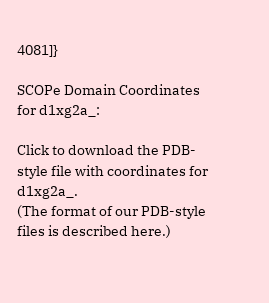4081]}

SCOPe Domain Coordinates for d1xg2a_:

Click to download the PDB-style file with coordinates for d1xg2a_.
(The format of our PDB-style files is described here.)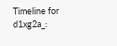Timeline for d1xg2a_: